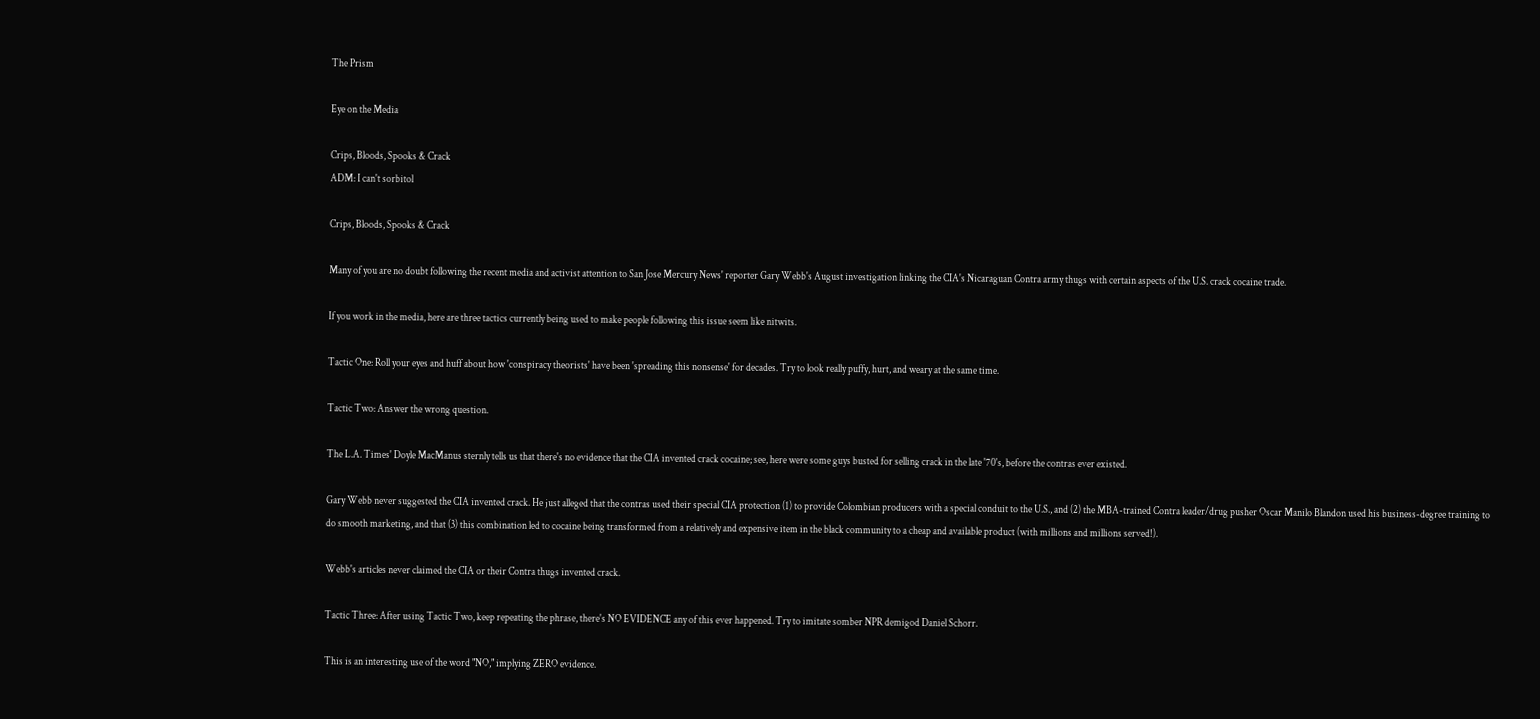The Prism

Eye on the Media

Crips, Bloods, Spooks & Crack
ADM: I can't sorbitol

Crips, Bloods, Spooks & Crack

Many of you are no doubt following the recent media and activist attention to San Jose Mercury News' reporter Gary Webb's August investigation linking the CIA's Nicaraguan Contra army thugs with certain aspects of the U.S. crack cocaine trade.

If you work in the media, here are three tactics currently being used to make people following this issue seem like nitwits.

Tactic One: Roll your eyes and huff about how 'conspiracy theorists' have been 'spreading this nonsense' for decades. Try to look really puffy, hurt, and weary at the same time.

Tactic Two: Answer the wrong question.

The L.A. Times' Doyle MacManus sternly tells us that there's no evidence that the CIA invented crack cocaine; see, here were some guys busted for selling crack in the late '70's, before the contras ever existed.

Gary Webb never suggested the CIA invented crack. He just alleged that the contras used their special CIA protection (1) to provide Colombian producers with a special conduit to the U.S., and (2) the MBA-trained Contra leader/drug pusher Oscar Manilo Blandon used his business-degree training to do smooth marketing, and that (3) this combination led to cocaine being transformed from a relatively and expensive item in the black community to a cheap and available product (with millions and millions served!).

Webb's articles never claimed the CIA or their Contra thugs invented crack.

Tactic Three: After using Tactic Two, keep repeating the phrase, there's NO EVIDENCE any of this ever happened. Try to imitate somber NPR demigod Daniel Schorr.

This is an interesting use of the word "NO," implying ZERO evidence.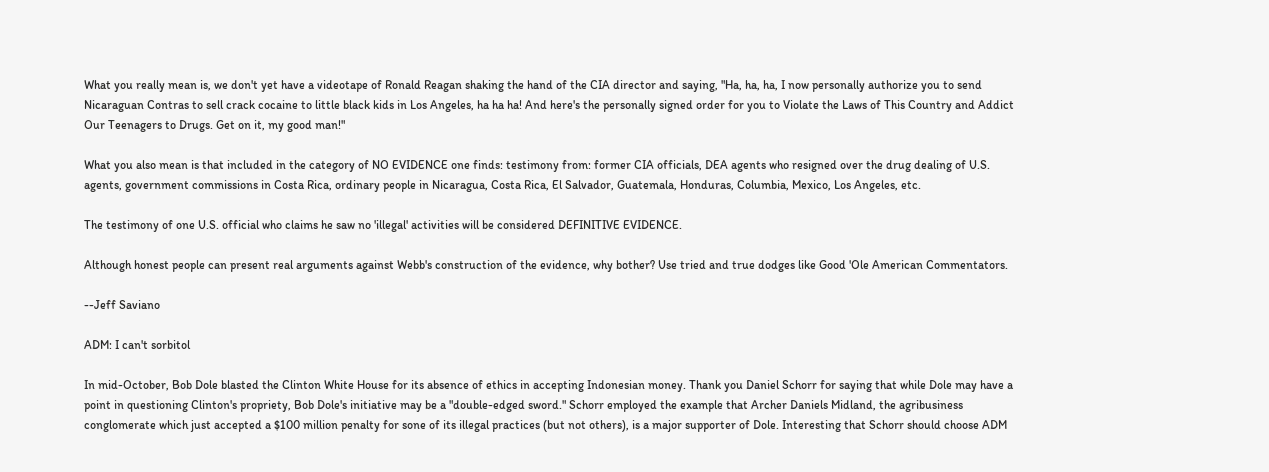What you really mean is, we don't yet have a videotape of Ronald Reagan shaking the hand of the CIA director and saying, "Ha, ha, ha, I now personally authorize you to send Nicaraguan Contras to sell crack cocaine to little black kids in Los Angeles, ha ha ha! And here's the personally signed order for you to Violate the Laws of This Country and Addict Our Teenagers to Drugs. Get on it, my good man!"

What you also mean is that included in the category of NO EVIDENCE one finds: testimony from: former CIA officials, DEA agents who resigned over the drug dealing of U.S. agents, government commissions in Costa Rica, ordinary people in Nicaragua, Costa Rica, El Salvador, Guatemala, Honduras, Columbia, Mexico, Los Angeles, etc.

The testimony of one U.S. official who claims he saw no 'illegal' activities will be considered DEFINITIVE EVIDENCE.

Although honest people can present real arguments against Webb's construction of the evidence, why bother? Use tried and true dodges like Good 'Ole American Commentators.

--Jeff Saviano

ADM: I can't sorbitol

In mid-October, Bob Dole blasted the Clinton White House for its absence of ethics in accepting Indonesian money. Thank you Daniel Schorr for saying that while Dole may have a point in questioning Clinton's propriety, Bob Dole's initiative may be a "double-edged sword." Schorr employed the example that Archer Daniels Midland, the agribusiness conglomerate which just accepted a $100 million penalty for sone of its illegal practices (but not others), is a major supporter of Dole. Interesting that Schorr should choose ADM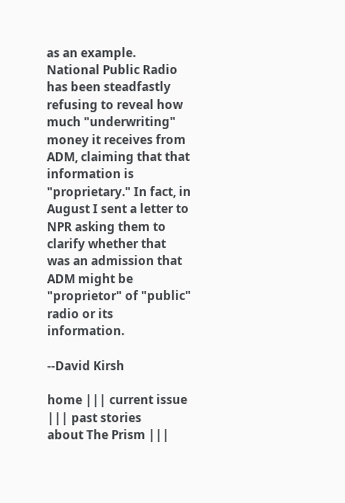as an example. National Public Radio has been steadfastly refusing to reveal how much "underwriting" money it receives from ADM, claiming that that information is "proprietary." In fact, in August I sent a letter to NPR asking them to clarify whether that was an admission that ADM might be "proprietor" of "public" radio or its information.

--David Kirsh

home ||| current issue ||| past stories
about The Prism |||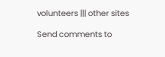volunteers ||| other sites

Send comments to